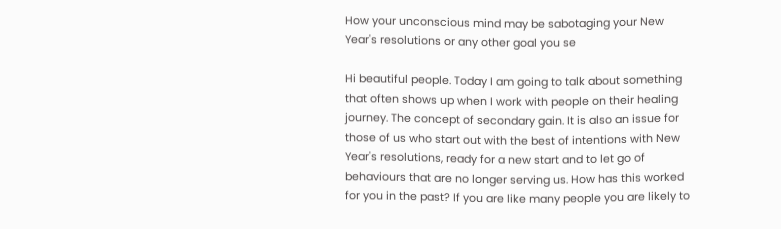How your unconscious mind may be sabotaging your New Year's resolutions or any other goal you se

Hi beautiful people. Today I am going to talk about something that often shows up when I work with people on their healing journey. The concept of secondary gain. It is also an issue for those of us who start out with the best of intentions with New Year's resolutions, ready for a new start and to let go of behaviours that are no longer serving us. How has this worked for you in the past? If you are like many people you are likely to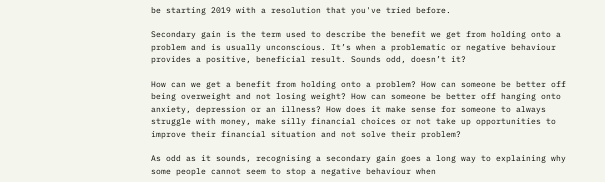be starting 2019 with a resolution that you've tried before.

Secondary gain is the term used to describe the benefit we get from holding onto a problem and is usually unconscious. It’s when a problematic or negative behaviour provides a positive, beneficial result. Sounds odd, doesn’t it?

How can we get a benefit from holding onto a problem? How can someone be better off being overweight and not losing weight? How can someone be better off hanging onto anxiety, depression or an illness? How does it make sense for someone to always struggle with money, make silly financial choices or not take up opportunities to improve their financial situation and not solve their problem?

As odd as it sounds, recognising a secondary gain goes a long way to explaining why some people cannot seem to stop a negative behaviour when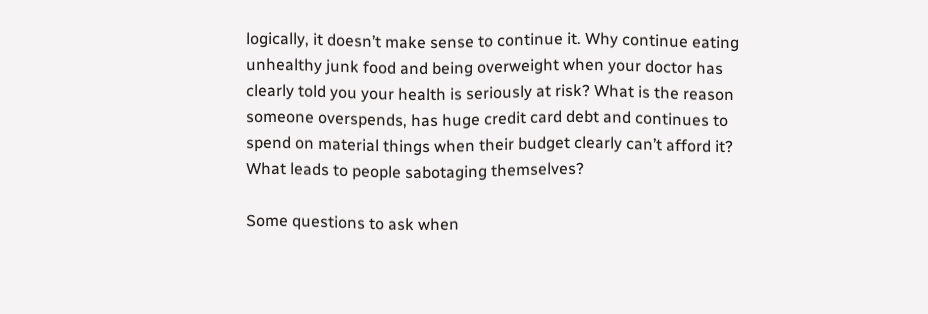logically, it doesn’t make sense to continue it. Why continue eating unhealthy junk food and being overweight when your doctor has clearly told you your health is seriously at risk? What is the reason someone overspends, has huge credit card debt and continues to spend on material things when their budget clearly can’t afford it? What leads to people sabotaging themselves?

Some questions to ask when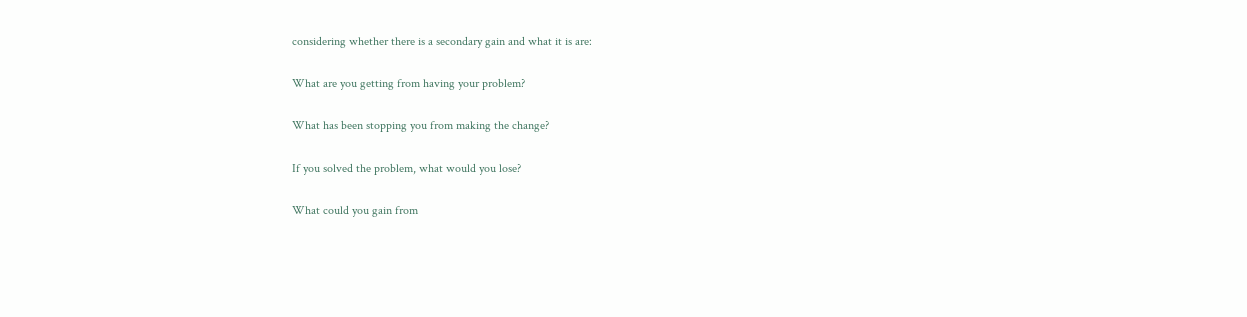considering whether there is a secondary gain and what it is are:

What are you getting from having your problem?

What has been stopping you from making the change?

If you solved the problem, what would you lose?

What could you gain from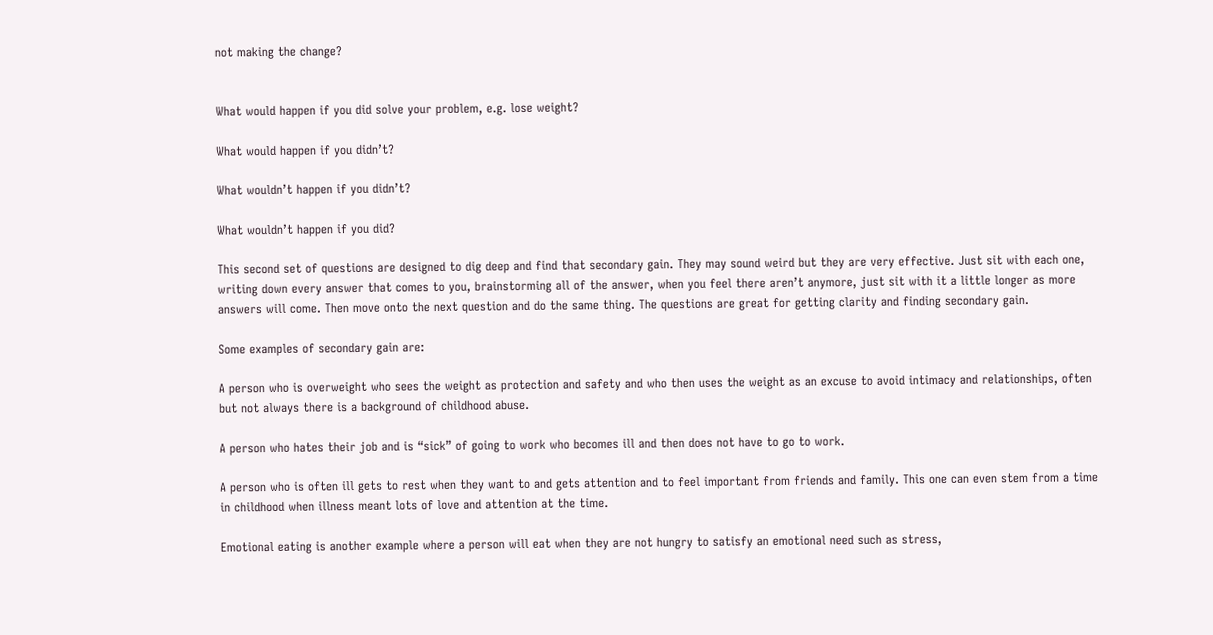not making the change?


What would happen if you did solve your problem, e.g. lose weight?

What would happen if you didn’t?

What wouldn’t happen if you didn’t?

What wouldn’t happen if you did?

This second set of questions are designed to dig deep and find that secondary gain. They may sound weird but they are very effective. Just sit with each one, writing down every answer that comes to you, brainstorming all of the answer, when you feel there aren’t anymore, just sit with it a little longer as more answers will come. Then move onto the next question and do the same thing. The questions are great for getting clarity and finding secondary gain.

Some examples of secondary gain are:

A person who is overweight who sees the weight as protection and safety and who then uses the weight as an excuse to avoid intimacy and relationships, often but not always there is a background of childhood abuse.

A person who hates their job and is “sick” of going to work who becomes ill and then does not have to go to work.

A person who is often ill gets to rest when they want to and gets attention and to feel important from friends and family. This one can even stem from a time in childhood when illness meant lots of love and attention at the time.

Emotional eating is another example where a person will eat when they are not hungry to satisfy an emotional need such as stress,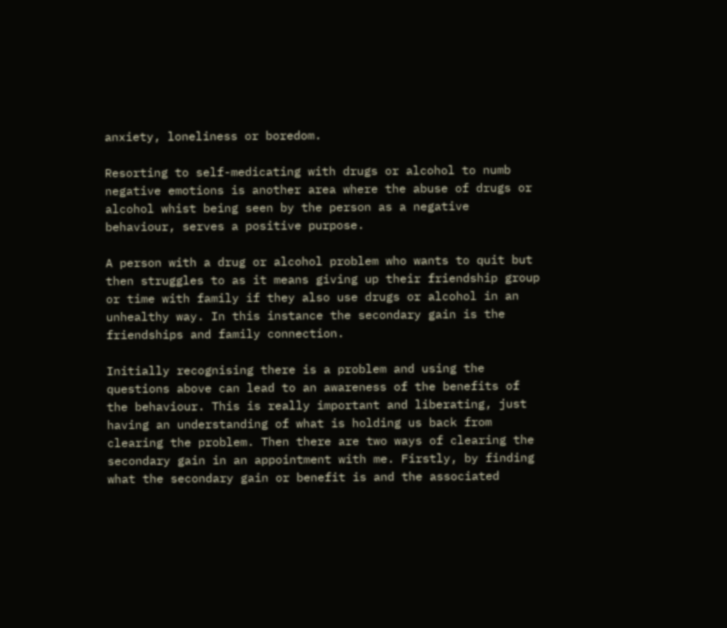anxiety, loneliness or boredom.

Resorting to self-medicating with drugs or alcohol to numb negative emotions is another area where the abuse of drugs or alcohol whist being seen by the person as a negative behaviour, serves a positive purpose.

A person with a drug or alcohol problem who wants to quit but then struggles to as it means giving up their friendship group or time with family if they also use drugs or alcohol in an unhealthy way. In this instance the secondary gain is the friendships and family connection.

Initially recognising there is a problem and using the questions above can lead to an awareness of the benefits of the behaviour. This is really important and liberating, just having an understanding of what is holding us back from clearing the problem. Then there are two ways of clearing the secondary gain in an appointment with me. Firstly, by finding what the secondary gain or benefit is and the associated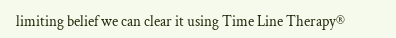limiting belief we can clear it using Time Line Therapy®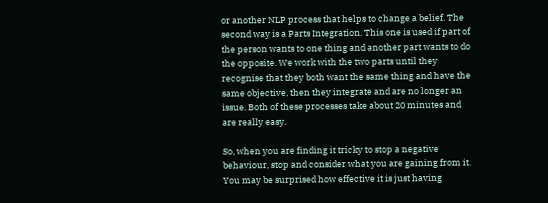or another NLP process that helps to change a belief. The second way is a Parts Integration. This one is used if part of the person wants to one thing and another part wants to do the opposite. We work with the two parts until they recognise that they both want the same thing and have the same objective, then they integrate and are no longer an issue. Both of these processes take about 20 minutes and are really easy.

So, when you are finding it tricky to stop a negative behaviour, stop and consider what you are gaining from it. You may be surprised how effective it is just having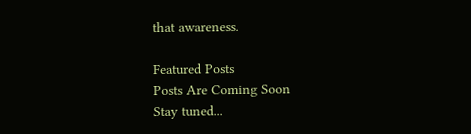that awareness.

Featured Posts
Posts Are Coming Soon
Stay tuned...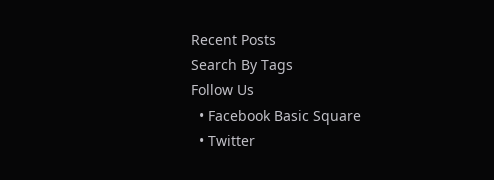Recent Posts
Search By Tags
Follow Us
  • Facebook Basic Square
  • Twitter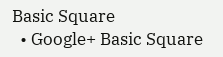Basic Square
  • Google+ Basic Square